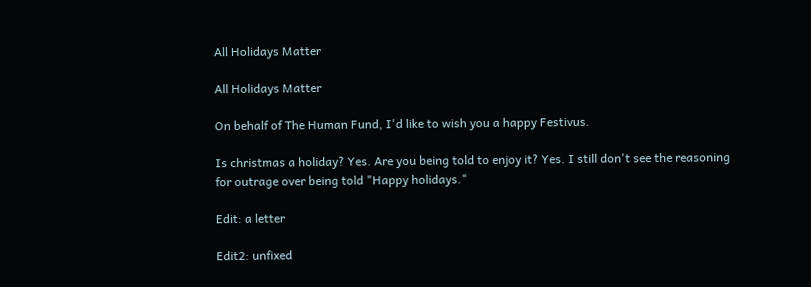All Holidays Matter

All Holidays Matter

On behalf of The Human Fund, I'd like to wish you a happy Festivus.

Is christmas a holiday? Yes. Are you being told to enjoy it? Yes. I still don't see the reasoning for outrage over being told "Happy holidays."

Edit: a letter

Edit2: unfixed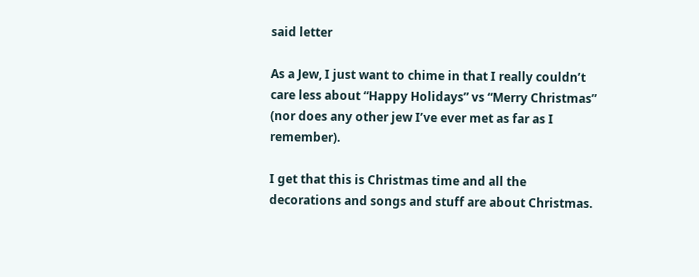said letter

As a Jew, I just want to chime in that I really couldn’t care less about “Happy Holidays” vs “Merry Christmas” (nor does any other jew I’ve ever met as far as I remember).

I get that this is Christmas time and all the decorations and songs and stuff are about Christmas.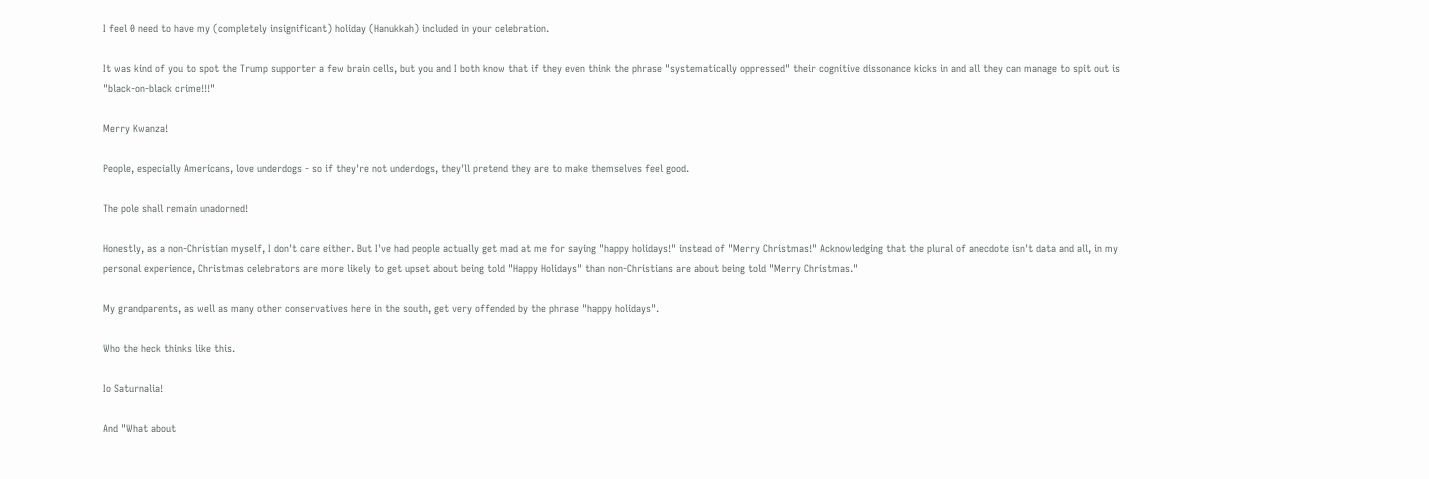I feel 0 need to have my (completely insignificant) holiday (Hanukkah) included in your celebration.

It was kind of you to spot the Trump supporter a few brain cells, but you and I both know that if they even think the phrase "systematically oppressed" their cognitive dissonance kicks in and all they can manage to spit out is "black-on-black crime!!!"

Merry Kwanza!

People, especially Americans, love underdogs - so if they're not underdogs, they'll pretend they are to make themselves feel good.

The pole shall remain unadorned!

Honestly, as a non-Christian myself, I don't care either. But I've had people actually get mad at me for saying "happy holidays!" instead of "Merry Christmas!" Acknowledging that the plural of anecdote isn't data and all, in my personal experience, Christmas celebrators are more likely to get upset about being told "Happy Holidays" than non-Christians are about being told "Merry Christmas."

My grandparents, as well as many other conservatives here in the south, get very offended by the phrase "happy holidays".

Who the heck thinks like this.

Io Saturnalia!

And "What about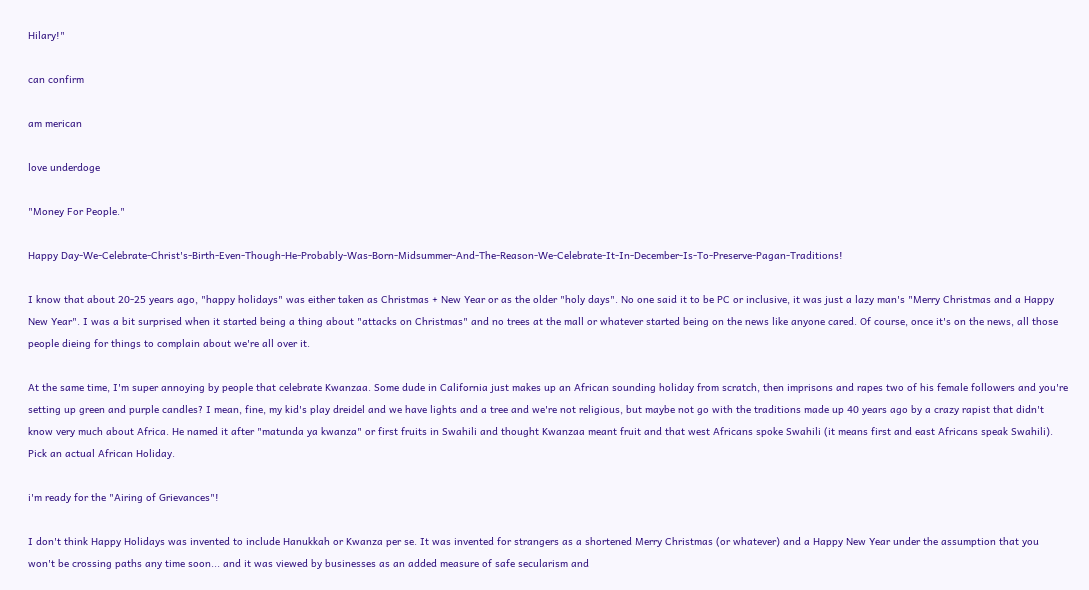Hilary!"

can confirm

am merican

love underdoge

"Money For People."

Happy Day-We-Celebrate-Christ's-Birth-Even-Though-He-Probably-Was-Born-Midsummer-And-The-Reason-We-Celebrate-It-In-December-Is-To-Preserve-Pagan-Traditions!

I know that about 20-25 years ago, "happy holidays" was either taken as Christmas + New Year or as the older "holy days". No one said it to be PC or inclusive, it was just a lazy man's "Merry Christmas and a Happy New Year". I was a bit surprised when it started being a thing about "attacks on Christmas" and no trees at the mall or whatever started being on the news like anyone cared. Of course, once it's on the news, all those people dieing for things to complain about we're all over it.

At the same time, I'm super annoying by people that celebrate Kwanzaa. Some dude in California just makes up an African sounding holiday from scratch, then imprisons and rapes two of his female followers and you're setting up green and purple candles? I mean, fine, my kid's play dreidel and we have lights and a tree and we're not religious, but maybe not go with the traditions made up 40 years ago by a crazy rapist that didn't know very much about Africa. He named it after "matunda ya kwanza" or first fruits in Swahili and thought Kwanzaa meant fruit and that west Africans spoke Swahili (it means first and east Africans speak Swahili). Pick an actual African Holiday.

i'm ready for the "Airing of Grievances"!

I don't think Happy Holidays was invented to include Hanukkah or Kwanza per se. It was invented for strangers as a shortened Merry Christmas (or whatever) and a Happy New Year under the assumption that you won't be crossing paths any time soon... and it was viewed by businesses as an added measure of safe secularism and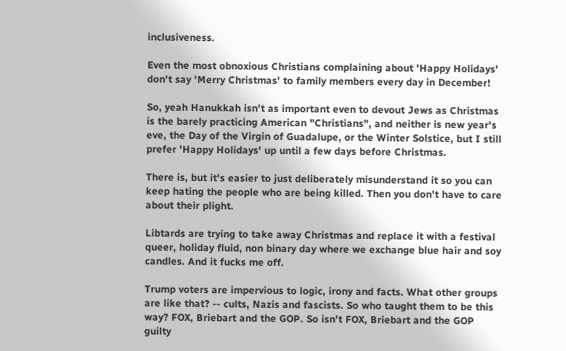inclusiveness.

Even the most obnoxious Christians complaining about 'Happy Holidays' don't say 'Merry Christmas' to family members every day in December!

So, yeah Hanukkah isn't as important even to devout Jews as Christmas is the barely practicing American "Christians", and neither is new year's eve, the Day of the Virgin of Guadalupe, or the Winter Solstice, but I still prefer 'Happy Holidays' up until a few days before Christmas.

There is, but it's easier to just deliberately misunderstand it so you can keep hating the people who are being killed. Then you don't have to care about their plight.

Libtards are trying to take away Christmas and replace it with a festival queer, holiday fluid, non binary day where we exchange blue hair and soy candles. And it fucks me off.

Trump voters are impervious to logic, irony and facts. What other groups are like that? -- cults, Nazis and fascists. So who taught them to be this way? FOX, Briebart and the GOP. So isn't FOX, Briebart and the GOP guilty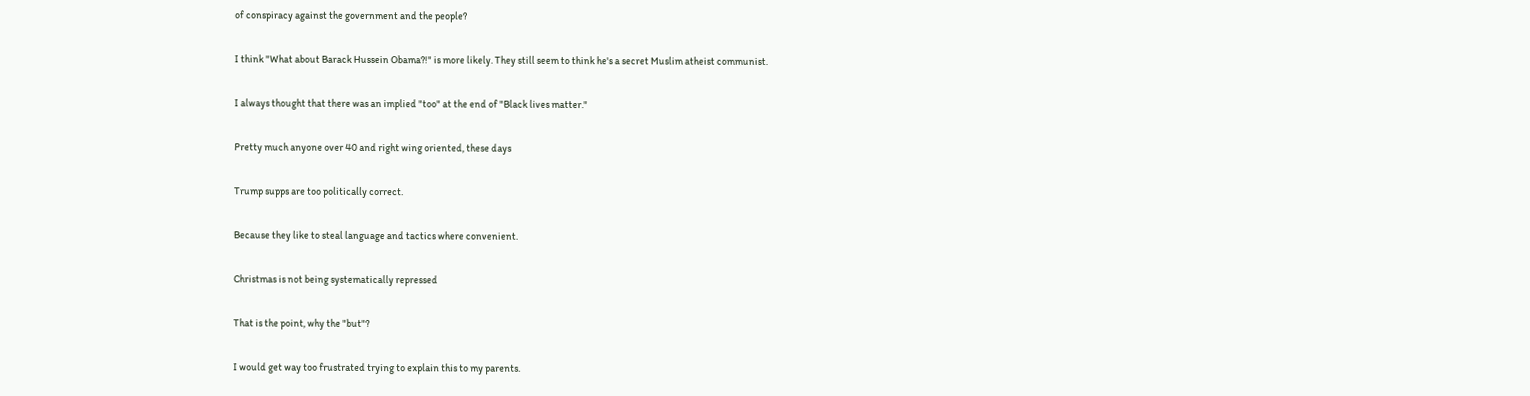of conspiracy against the government and the people?

I think "What about Barack Hussein Obama?!" is more likely. They still seem to think he's a secret Muslim atheist communist.

I always thought that there was an implied "too" at the end of "Black lives matter."

Pretty much anyone over 40 and right wing oriented, these days

Trump supps are too politically correct.

Because they like to steal language and tactics where convenient.

Christmas is not being systematically repressed

That is the point, why the "but"?

I would get way too frustrated trying to explain this to my parents.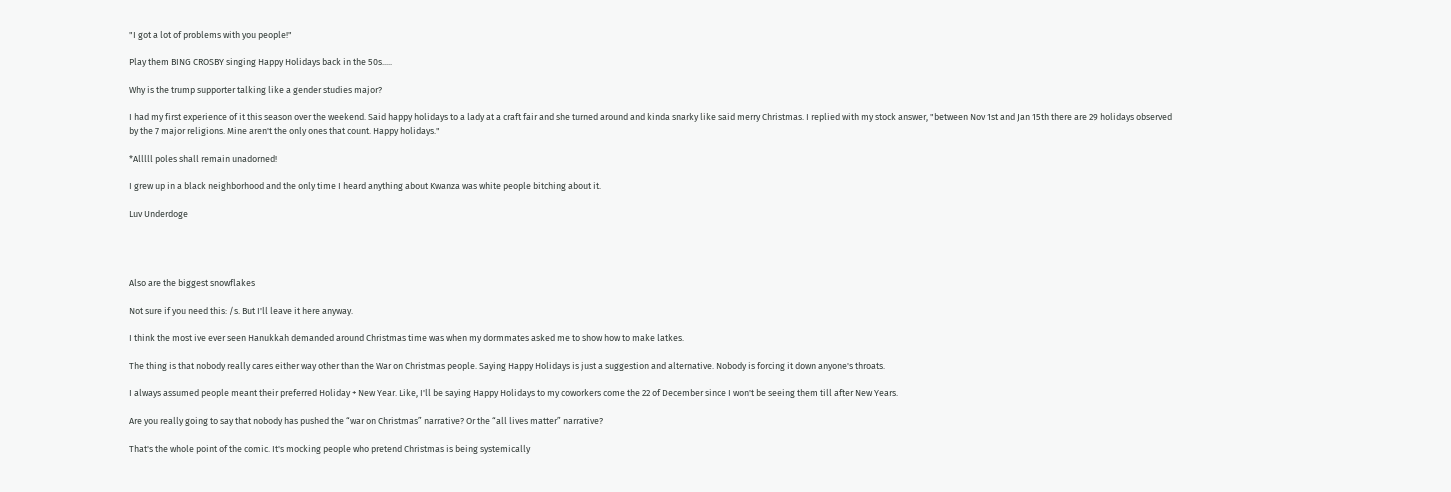"I got a lot of problems with you people!"

Play them BING CROSBY singing Happy Holidays back in the 50s.....

Why is the trump supporter talking like a gender studies major?

I had my first experience of it this season over the weekend. Said happy holidays to a lady at a craft fair and she turned around and kinda snarky like said merry Christmas. I replied with my stock answer, "between Nov 1st and Jan 15th there are 29 holidays observed by the 7 major religions. Mine aren't the only ones that count. Happy holidays."

*Alllll poles shall remain unadorned!

I grew up in a black neighborhood and the only time I heard anything about Kwanza was white people bitching about it.

Luv Underdoge




Also are the biggest snowflakes

Not sure if you need this: /s. But I'll leave it here anyway.

I think the most ive ever seen Hanukkah demanded around Christmas time was when my dormmates asked me to show how to make latkes.

The thing is that nobody really cares either way other than the War on Christmas people. Saying Happy Holidays is just a suggestion and alternative. Nobody is forcing it down anyone's throats.

I always assumed people meant their preferred Holiday + New Year. Like, I'll be saying Happy Holidays to my coworkers come the 22 of December since I won't be seeing them till after New Years.

Are you really going to say that nobody has pushed the “war on Christmas” narrative? Or the “all lives matter” narrative?

That's the whole point of the comic. It's mocking people who pretend Christmas is being systemically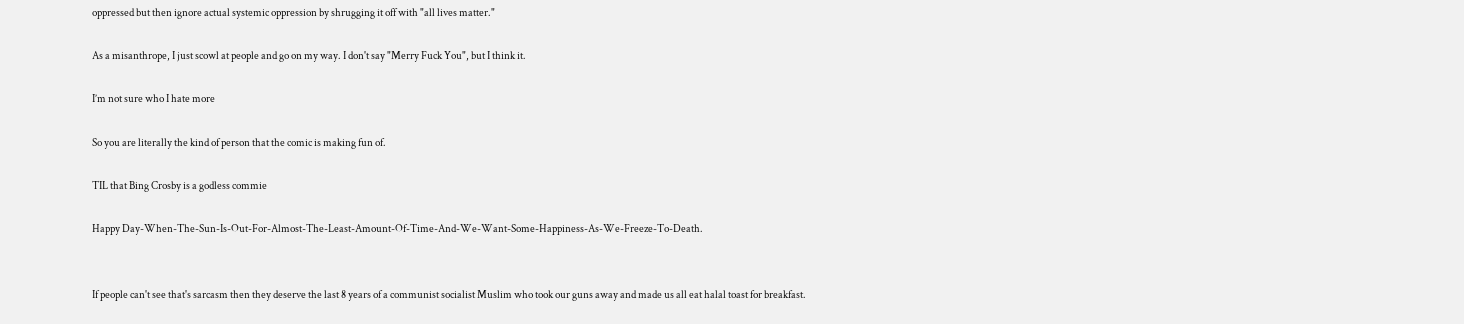oppressed but then ignore actual systemic oppression by shrugging it off with "all lives matter."

As a misanthrope, I just scowl at people and go on my way. I don't say "Merry Fuck You", but I think it.

I’m not sure who I hate more

So you are literally the kind of person that the comic is making fun of.

TIL that Bing Crosby is a godless commie

Happy Day-When-The-Sun-Is-Out-For-Almost-The-Least-Amount-Of-Time-And-We-Want-Some-Happiness-As-We-Freeze-To-Death.


If people can't see that's sarcasm then they deserve the last 8 years of a communist socialist Muslim who took our guns away and made us all eat halal toast for breakfast.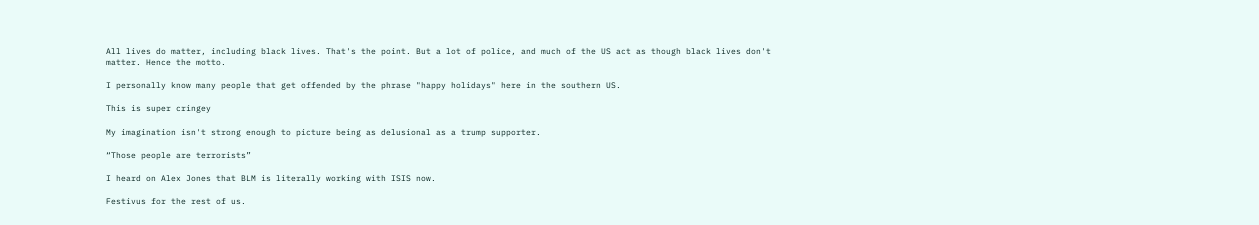All lives do matter, including black lives. That's the point. But a lot of police, and much of the US act as though black lives don't matter. Hence the motto.

I personally know many people that get offended by the phrase "happy holidays" here in the southern US.

This is super cringey

My imagination isn't strong enough to picture being as delusional as a trump supporter.

“Those people are terrorists”

I heard on Alex Jones that BLM is literally working with ISIS now.

Festivus for the rest of us.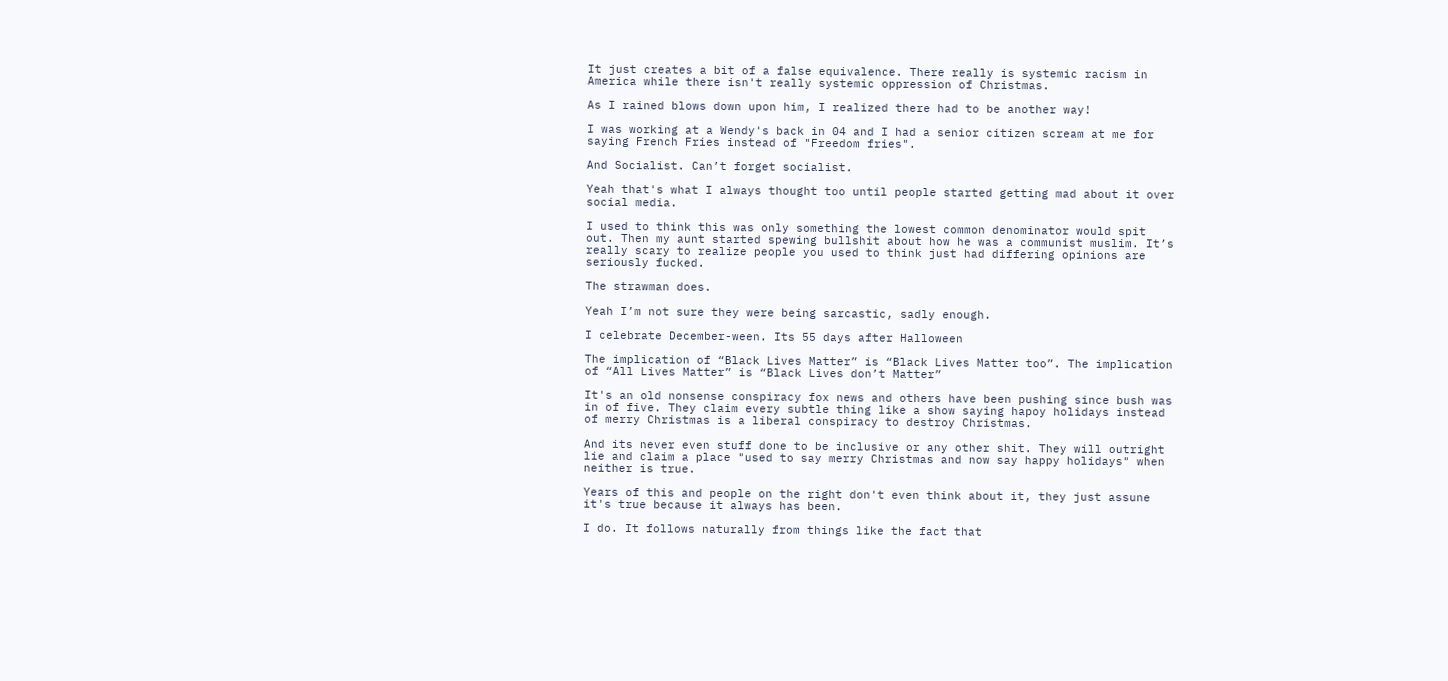It just creates a bit of a false equivalence. There really is systemic racism in America while there isn't really systemic oppression of Christmas.

As I rained blows down upon him, I realized there had to be another way!

I was working at a Wendy's back in 04 and I had a senior citizen scream at me for saying French Fries instead of "Freedom fries".

And Socialist. Can’t forget socialist.

Yeah that's what I always thought too until people started getting mad about it over social media.

I used to think this was only something the lowest common denominator would spit out. Then my aunt started spewing bullshit about how he was a communist muslim. It’s really scary to realize people you used to think just had differing opinions are seriously fucked.

The strawman does.

Yeah I’m not sure they were being sarcastic, sadly enough.

I celebrate December-ween. Its 55 days after Halloween

The implication of “Black Lives Matter” is “Black Lives Matter too”. The implication of “All Lives Matter” is “Black Lives don’t Matter”

It's an old nonsense conspiracy fox news and others have been pushing since bush was in of five. They claim every subtle thing like a show saying hapoy holidays instead of merry Christmas is a liberal conspiracy to destroy Christmas.

And its never even stuff done to be inclusive or any other shit. They will outright lie and claim a place "used to say merry Christmas and now say happy holidays" when neither is true.

Years of this and people on the right don't even think about it, they just assune it's true because it always has been.

I do. It follows naturally from things like the fact that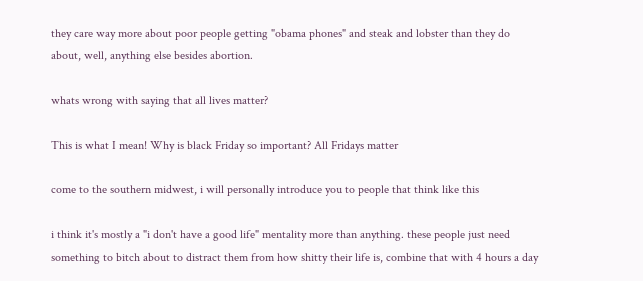they care way more about poor people getting "obama phones" and steak and lobster than they do about, well, anything else besides abortion.

whats wrong with saying that all lives matter?

This is what I mean! Why is black Friday so important? All Fridays matter

come to the southern midwest, i will personally introduce you to people that think like this

i think it's mostly a "i don't have a good life" mentality more than anything. these people just need something to bitch about to distract them from how shitty their life is, combine that with 4 hours a day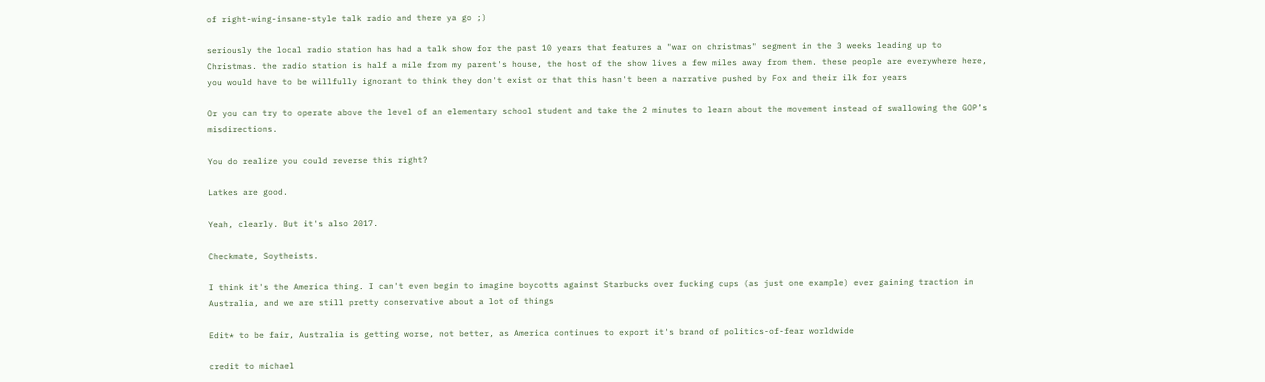of right-wing-insane-style talk radio and there ya go ;)

seriously the local radio station has had a talk show for the past 10 years that features a "war on christmas" segment in the 3 weeks leading up to Christmas. the radio station is half a mile from my parent's house, the host of the show lives a few miles away from them. these people are everywhere here, you would have to be willfully ignorant to think they don't exist or that this hasn't been a narrative pushed by Fox and their ilk for years

Or you can try to operate above the level of an elementary school student and take the 2 minutes to learn about the movement instead of swallowing the GOP’s misdirections.

You do realize you could reverse this right?

Latkes are good.

Yeah, clearly. But it's also 2017.

Checkmate, Soytheists.

I think it's the America thing. I can't even begin to imagine boycotts against Starbucks over fucking cups (as just one example) ever gaining traction in Australia, and we are still pretty conservative about a lot of things

Edit* to be fair, Australia is getting worse, not better, as America continues to export it's brand of politics-of-fear worldwide

credit to michael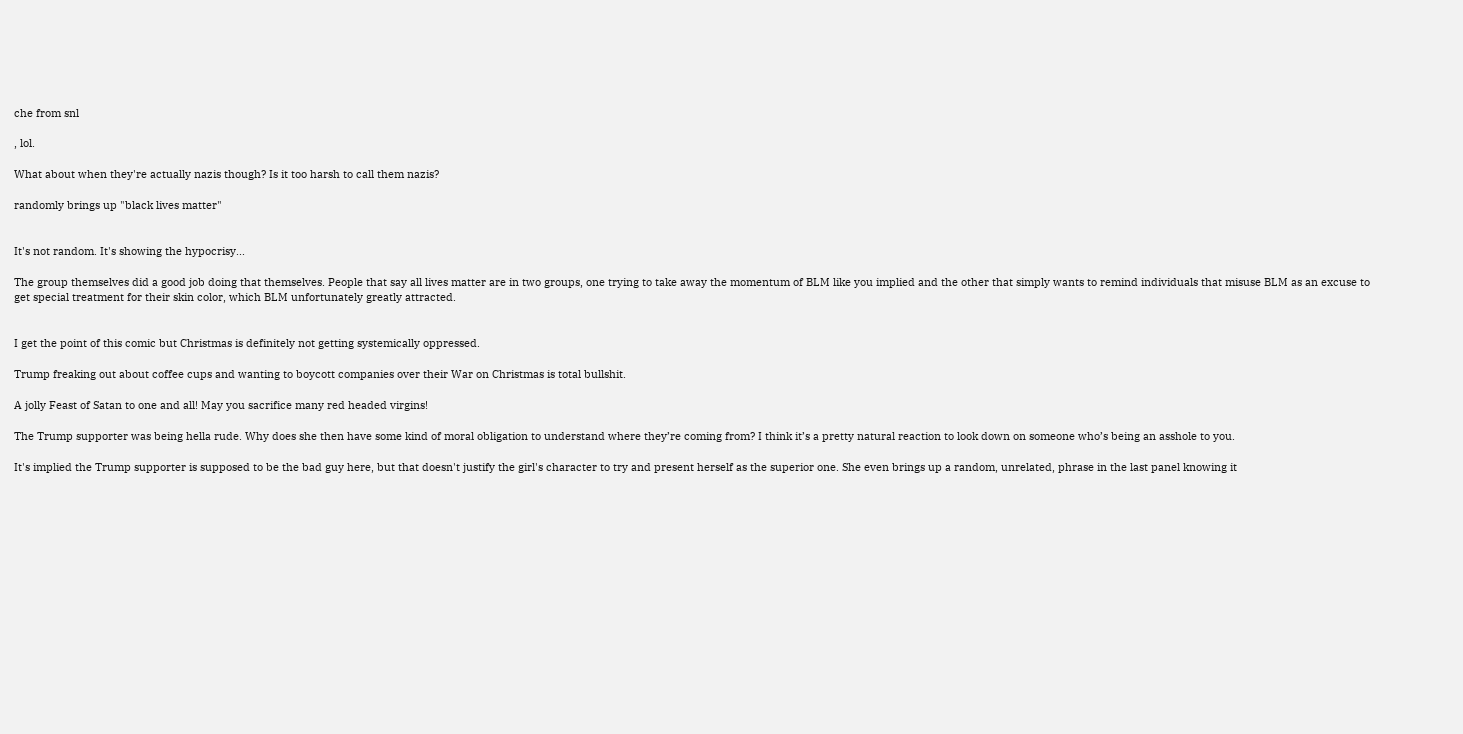che from snl

, lol.

What about when they're actually nazis though? Is it too harsh to call them nazis?

randomly brings up "black lives matter"


It's not random. It's showing the hypocrisy...

The group themselves did a good job doing that themselves. People that say all lives matter are in two groups, one trying to take away the momentum of BLM like you implied and the other that simply wants to remind individuals that misuse BLM as an excuse to get special treatment for their skin color, which BLM unfortunately greatly attracted.


I get the point of this comic but Christmas is definitely not getting systemically oppressed.

Trump freaking out about coffee cups and wanting to boycott companies over their War on Christmas is total bullshit.

A jolly Feast of Satan to one and all! May you sacrifice many red headed virgins!

The Trump supporter was being hella rude. Why does she then have some kind of moral obligation to understand where they’re coming from? I think it’s a pretty natural reaction to look down on someone who’s being an asshole to you.

It's implied the Trump supporter is supposed to be the bad guy here, but that doesn't justify the girl's character to try and present herself as the superior one. She even brings up a random, unrelated, phrase in the last panel knowing it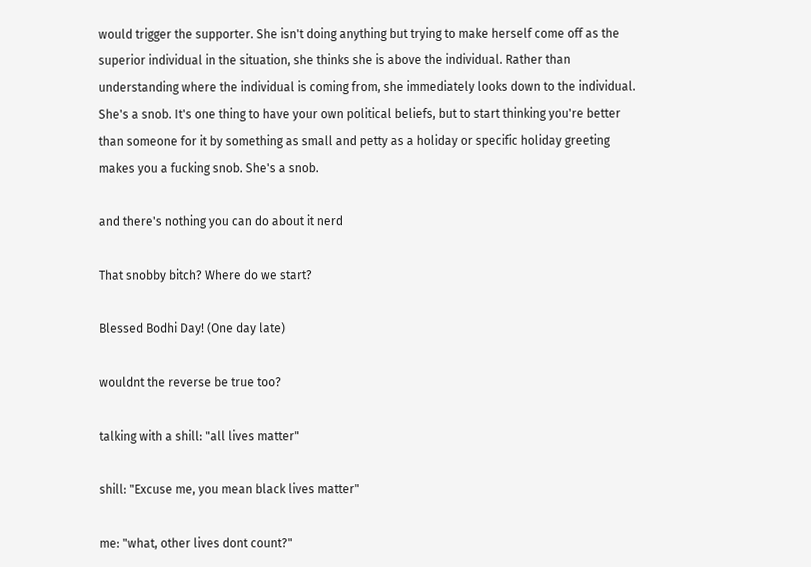would trigger the supporter. She isn't doing anything but trying to make herself come off as the superior individual in the situation, she thinks she is above the individual. Rather than understanding where the individual is coming from, she immediately looks down to the individual. She's a snob. It's one thing to have your own political beliefs, but to start thinking you're better than someone for it by something as small and petty as a holiday or specific holiday greeting makes you a fucking snob. She's a snob.

and there's nothing you can do about it nerd

That snobby bitch? Where do we start?

Blessed Bodhi Day! (One day late)

wouldnt the reverse be true too?

talking with a shill: "all lives matter"

shill: "Excuse me, you mean black lives matter"

me: "what, other lives dont count?"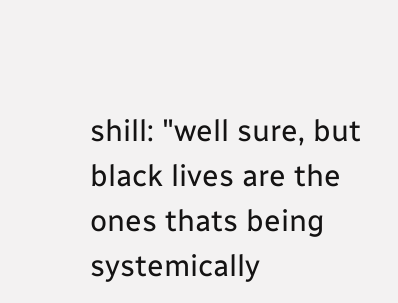shill: "well sure, but black lives are the ones thats being systemically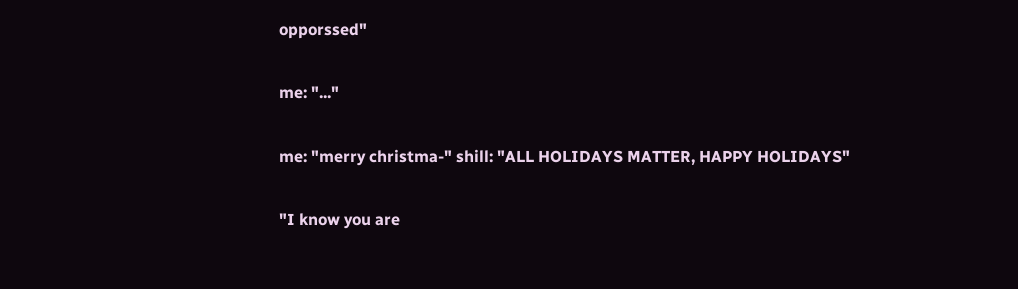opporssed"

me: "..."

me: "merry christma-" shill: "ALL HOLIDAYS MATTER, HAPPY HOLIDAYS"

"I know you are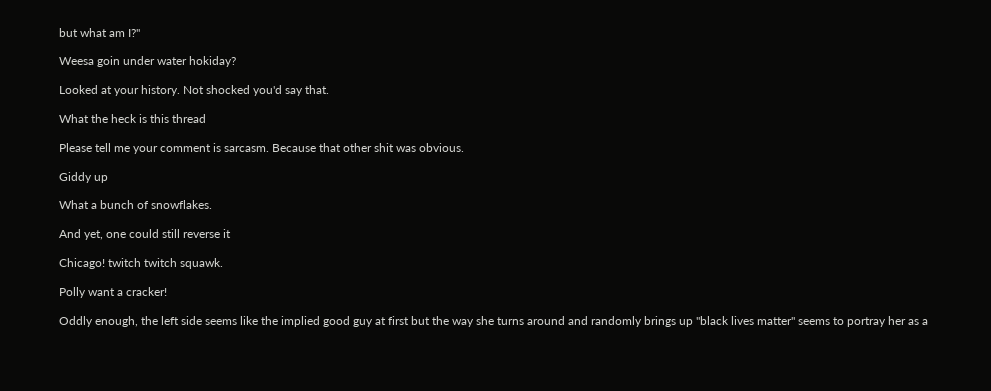but what am I?"

Weesa goin under water hokiday?

Looked at your history. Not shocked you'd say that.

What the heck is this thread

Please tell me your comment is sarcasm. Because that other shit was obvious.

Giddy up

What a bunch of snowflakes.

And yet, one could still reverse it

Chicago! twitch twitch squawk.

Polly want a cracker!

Oddly enough, the left side seems like the implied good guy at first but the way she turns around and randomly brings up "black lives matter" seems to portray her as a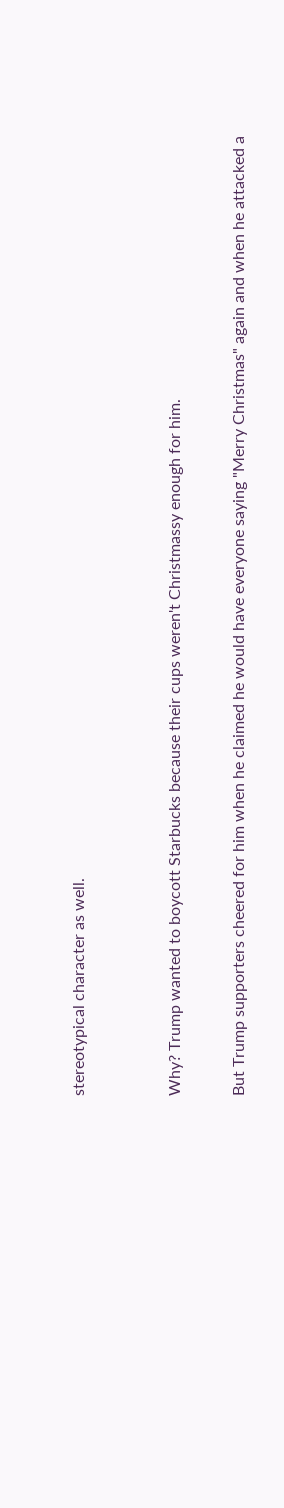stereotypical character as well.


Why? Trump wanted to boycott Starbucks because their cups weren't Christmassy enough for him.

But Trump supporters cheered for him when he claimed he would have everyone saying "Merry Christmas" again and when he attacked a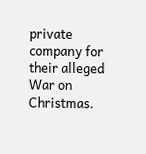private company for their alleged War on Christmas.